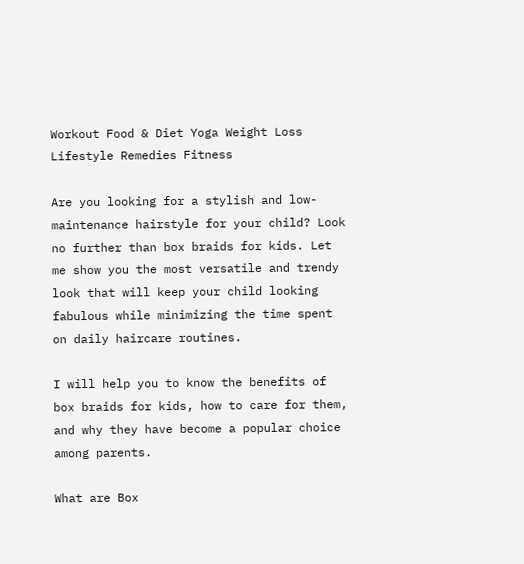Workout Food & Diet Yoga Weight Loss Lifestyle Remedies Fitness

Are you looking for a stylish and low-maintenance hairstyle for your child? Look no further than box braids for kids. Let me show you the most versatile and trendy look that will keep your child looking fabulous while minimizing the time spent on daily haircare routines.

I will help you to know the benefits of box braids for kids, how to care for them, and why they have become a popular choice among parents.

What are Box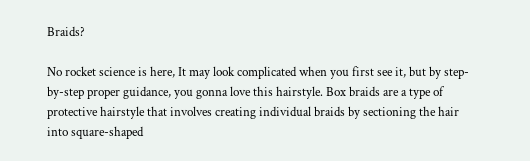Braids?

No rocket science is here, It may look complicated when you first see it, but by step-by-step proper guidance, you gonna love this hairstyle. Box braids are a type of protective hairstyle that involves creating individual braids by sectioning the hair into square-shaped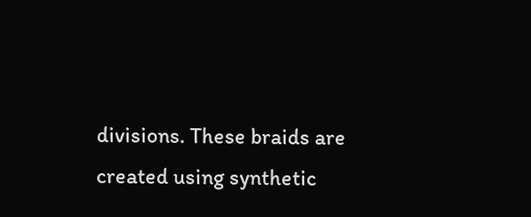divisions. These braids are created using synthetic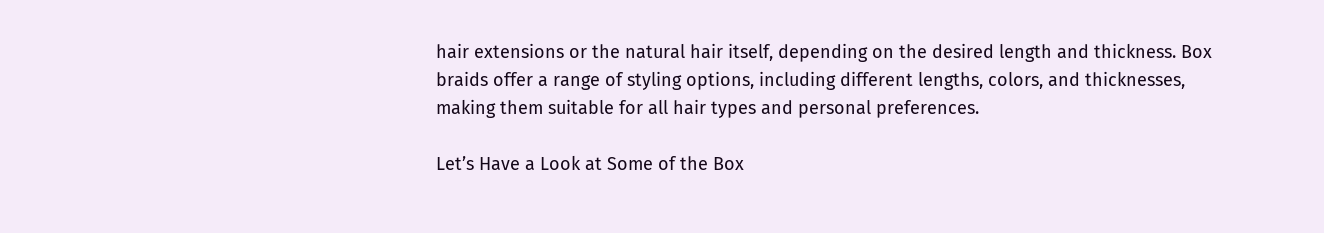hair extensions or the natural hair itself, depending on the desired length and thickness. Box braids offer a range of styling options, including different lengths, colors, and thicknesses, making them suitable for all hair types and personal preferences.

Let’s Have a Look at Some of the Box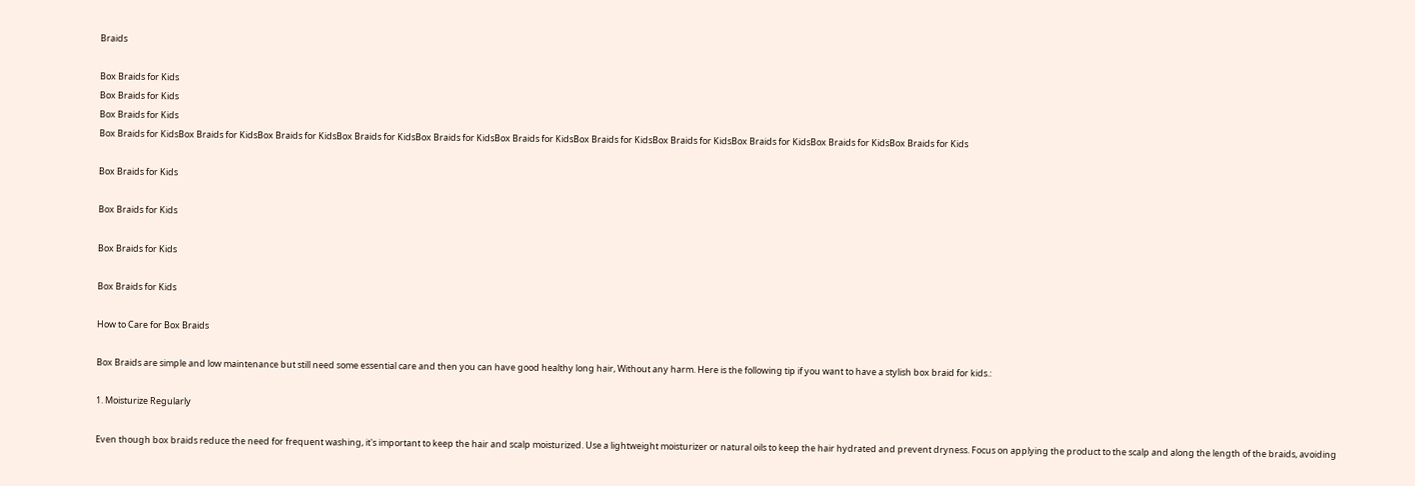Braids

Box Braids for Kids
Box Braids for Kids
Box Braids for Kids
Box Braids for KidsBox Braids for KidsBox Braids for KidsBox Braids for KidsBox Braids for KidsBox Braids for KidsBox Braids for KidsBox Braids for KidsBox Braids for KidsBox Braids for KidsBox Braids for Kids

Box Braids for Kids

Box Braids for Kids

Box Braids for Kids

Box Braids for Kids

How to Care for Box Braids

Box Braids are simple and low maintenance but still need some essential care and then you can have good healthy long hair, Without any harm. Here is the following tip if you want to have a stylish box braid for kids.:

1. Moisturize Regularly

Even though box braids reduce the need for frequent washing, it's important to keep the hair and scalp moisturized. Use a lightweight moisturizer or natural oils to keep the hair hydrated and prevent dryness. Focus on applying the product to the scalp and along the length of the braids, avoiding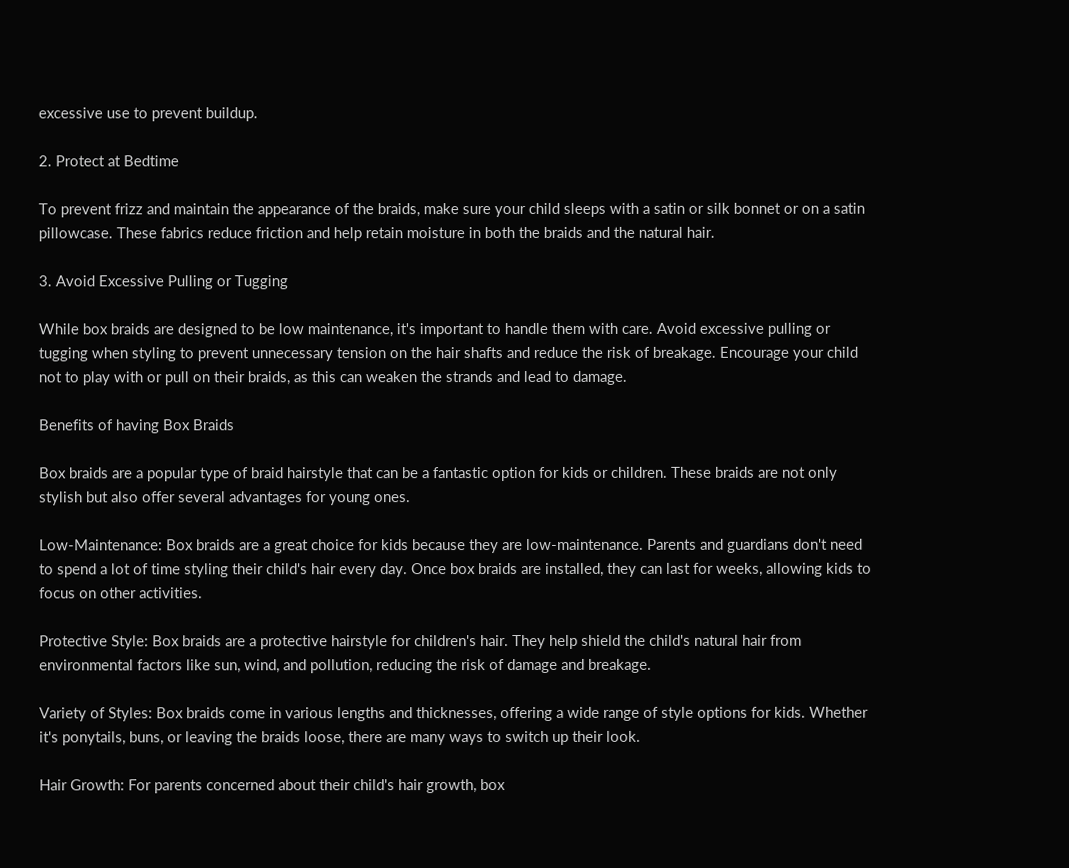excessive use to prevent buildup.

2. Protect at Bedtime

To prevent frizz and maintain the appearance of the braids, make sure your child sleeps with a satin or silk bonnet or on a satin pillowcase. These fabrics reduce friction and help retain moisture in both the braids and the natural hair.

3. Avoid Excessive Pulling or Tugging

While box braids are designed to be low maintenance, it's important to handle them with care. Avoid excessive pulling or tugging when styling to prevent unnecessary tension on the hair shafts and reduce the risk of breakage. Encourage your child not to play with or pull on their braids, as this can weaken the strands and lead to damage.

Benefits of having Box Braids

Box braids are a popular type of braid hairstyle that can be a fantastic option for kids or children. These braids are not only stylish but also offer several advantages for young ones.

Low-Maintenance: Box braids are a great choice for kids because they are low-maintenance. Parents and guardians don't need to spend a lot of time styling their child's hair every day. Once box braids are installed, they can last for weeks, allowing kids to focus on other activities.

Protective Style: Box braids are a protective hairstyle for children's hair. They help shield the child's natural hair from environmental factors like sun, wind, and pollution, reducing the risk of damage and breakage.

Variety of Styles: Box braids come in various lengths and thicknesses, offering a wide range of style options for kids. Whether it's ponytails, buns, or leaving the braids loose, there are many ways to switch up their look.

Hair Growth: For parents concerned about their child's hair growth, box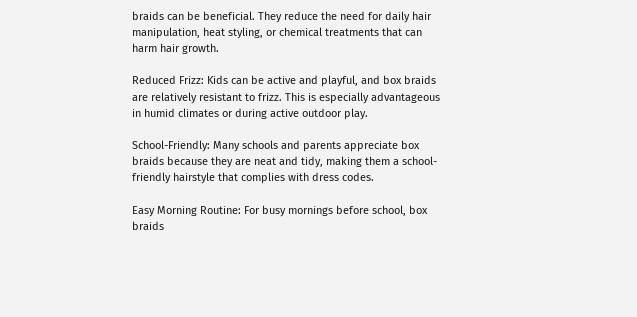braids can be beneficial. They reduce the need for daily hair manipulation, heat styling, or chemical treatments that can harm hair growth.

Reduced Frizz: Kids can be active and playful, and box braids are relatively resistant to frizz. This is especially advantageous in humid climates or during active outdoor play.

School-Friendly: Many schools and parents appreciate box braids because they are neat and tidy, making them a school-friendly hairstyle that complies with dress codes.

Easy Morning Routine: For busy mornings before school, box braids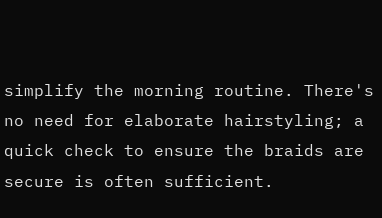simplify the morning routine. There's no need for elaborate hairstyling; a quick check to ensure the braids are secure is often sufficient.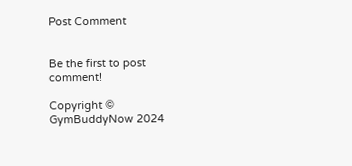Post Comment


Be the first to post comment!

Copyright © GymBuddyNow 2024